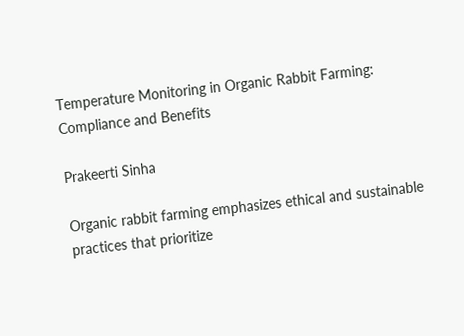Temperature Monitoring in Organic Rabbit Farming: Compliance and Benefits

Prakeerti Sinha

Organic rabbit farming emphasizes ethical and sustainable practices that prioritize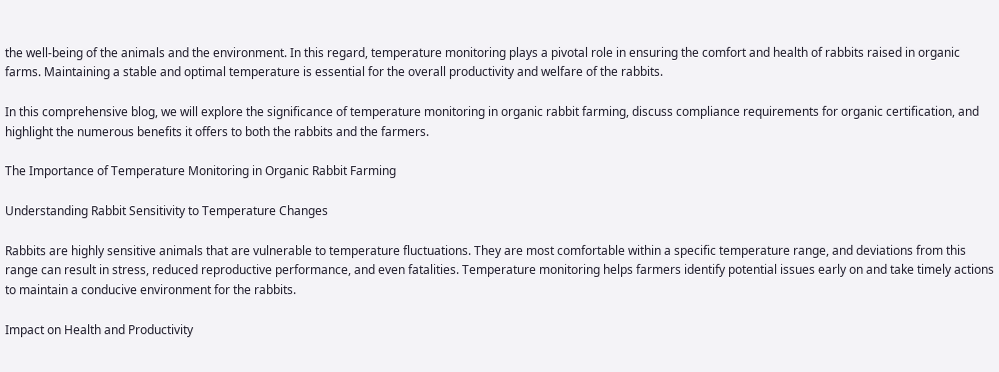the well-being of the animals and the environment. In this regard, temperature monitoring plays a pivotal role in ensuring the comfort and health of rabbits raised in organic farms. Maintaining a stable and optimal temperature is essential for the overall productivity and welfare of the rabbits.

In this comprehensive blog, we will explore the significance of temperature monitoring in organic rabbit farming, discuss compliance requirements for organic certification, and highlight the numerous benefits it offers to both the rabbits and the farmers.

The Importance of Temperature Monitoring in Organic Rabbit Farming

Understanding Rabbit Sensitivity to Temperature Changes

Rabbits are highly sensitive animals that are vulnerable to temperature fluctuations. They are most comfortable within a specific temperature range, and deviations from this range can result in stress, reduced reproductive performance, and even fatalities. Temperature monitoring helps farmers identify potential issues early on and take timely actions to maintain a conducive environment for the rabbits.

Impact on Health and Productivity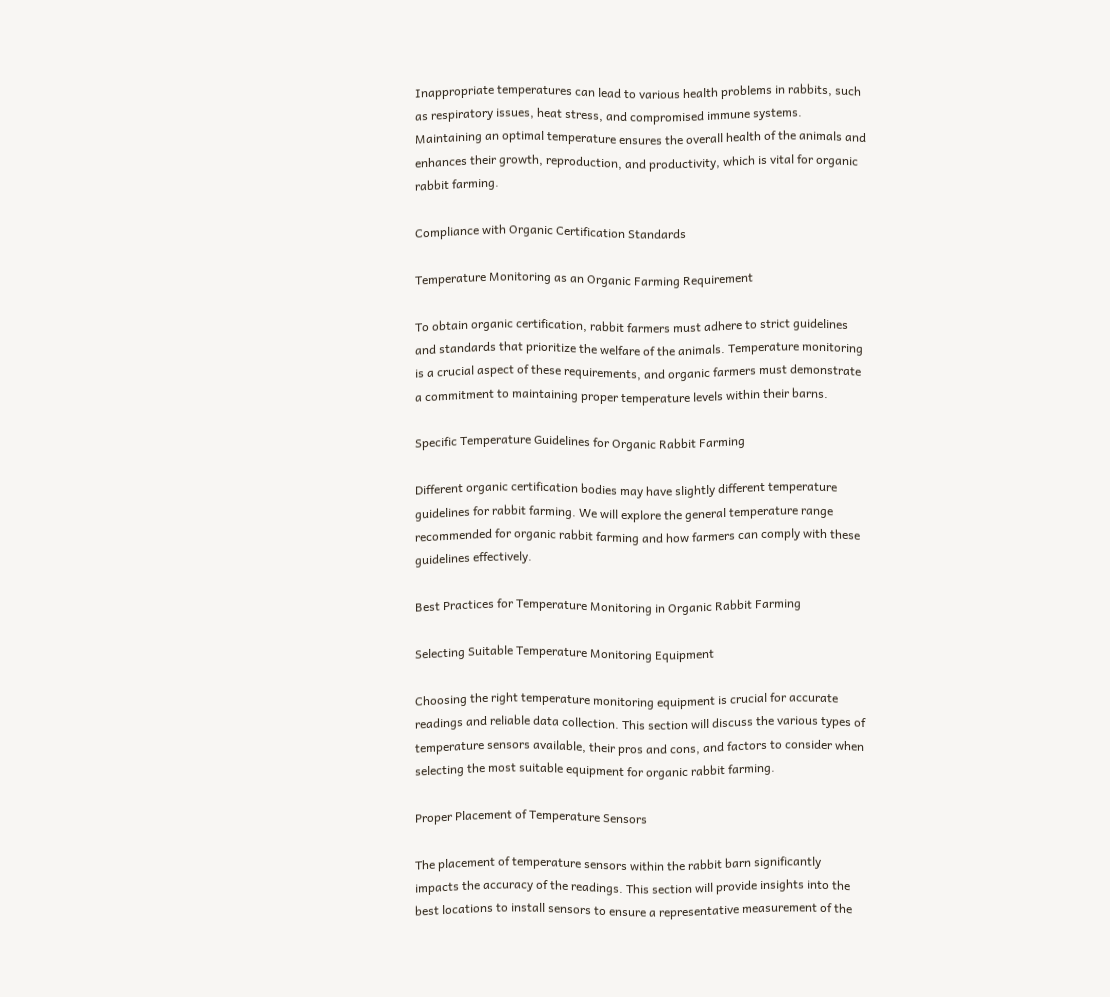Inappropriate temperatures can lead to various health problems in rabbits, such as respiratory issues, heat stress, and compromised immune systems. Maintaining an optimal temperature ensures the overall health of the animals and enhances their growth, reproduction, and productivity, which is vital for organic rabbit farming.

Compliance with Organic Certification Standards

Temperature Monitoring as an Organic Farming Requirement

To obtain organic certification, rabbit farmers must adhere to strict guidelines and standards that prioritize the welfare of the animals. Temperature monitoring is a crucial aspect of these requirements, and organic farmers must demonstrate a commitment to maintaining proper temperature levels within their barns.

Specific Temperature Guidelines for Organic Rabbit Farming

Different organic certification bodies may have slightly different temperature guidelines for rabbit farming. We will explore the general temperature range recommended for organic rabbit farming and how farmers can comply with these guidelines effectively.

Best Practices for Temperature Monitoring in Organic Rabbit Farming

Selecting Suitable Temperature Monitoring Equipment

Choosing the right temperature monitoring equipment is crucial for accurate readings and reliable data collection. This section will discuss the various types of temperature sensors available, their pros and cons, and factors to consider when selecting the most suitable equipment for organic rabbit farming.

Proper Placement of Temperature Sensors

The placement of temperature sensors within the rabbit barn significantly impacts the accuracy of the readings. This section will provide insights into the best locations to install sensors to ensure a representative measurement of the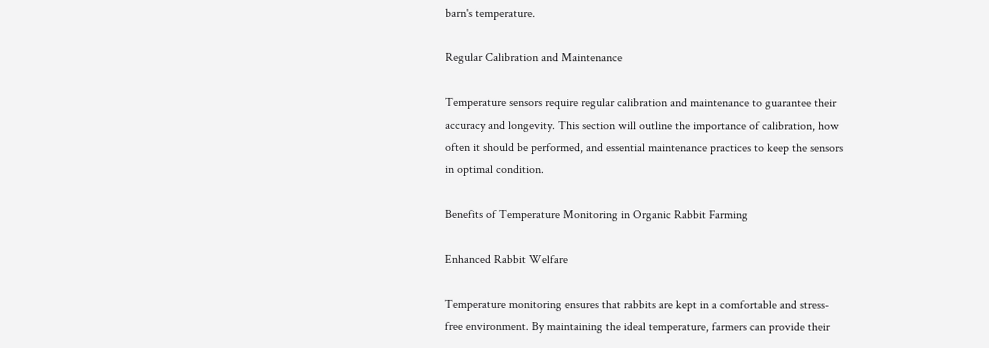barn's temperature.

Regular Calibration and Maintenance

Temperature sensors require regular calibration and maintenance to guarantee their accuracy and longevity. This section will outline the importance of calibration, how often it should be performed, and essential maintenance practices to keep the sensors in optimal condition.

Benefits of Temperature Monitoring in Organic Rabbit Farming

Enhanced Rabbit Welfare

Temperature monitoring ensures that rabbits are kept in a comfortable and stress-free environment. By maintaining the ideal temperature, farmers can provide their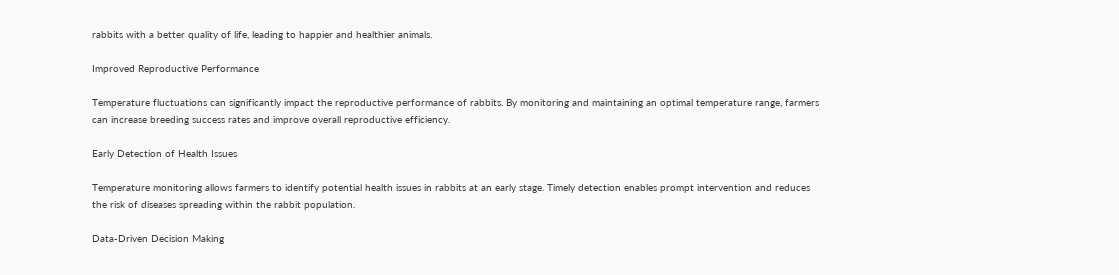rabbits with a better quality of life, leading to happier and healthier animals.

Improved Reproductive Performance

Temperature fluctuations can significantly impact the reproductive performance of rabbits. By monitoring and maintaining an optimal temperature range, farmers can increase breeding success rates and improve overall reproductive efficiency.

Early Detection of Health Issues

Temperature monitoring allows farmers to identify potential health issues in rabbits at an early stage. Timely detection enables prompt intervention and reduces the risk of diseases spreading within the rabbit population.

Data-Driven Decision Making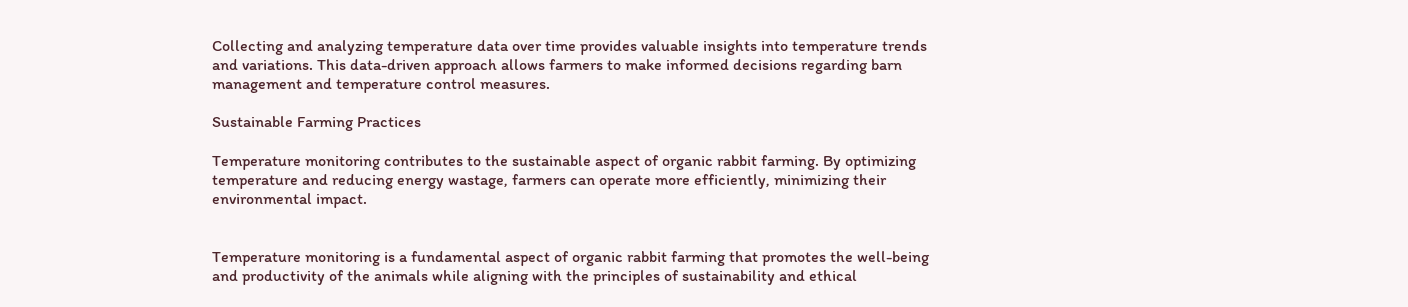Collecting and analyzing temperature data over time provides valuable insights into temperature trends and variations. This data-driven approach allows farmers to make informed decisions regarding barn management and temperature control measures.

Sustainable Farming Practices

Temperature monitoring contributes to the sustainable aspect of organic rabbit farming. By optimizing temperature and reducing energy wastage, farmers can operate more efficiently, minimizing their environmental impact.


Temperature monitoring is a fundamental aspect of organic rabbit farming that promotes the well-being and productivity of the animals while aligning with the principles of sustainability and ethical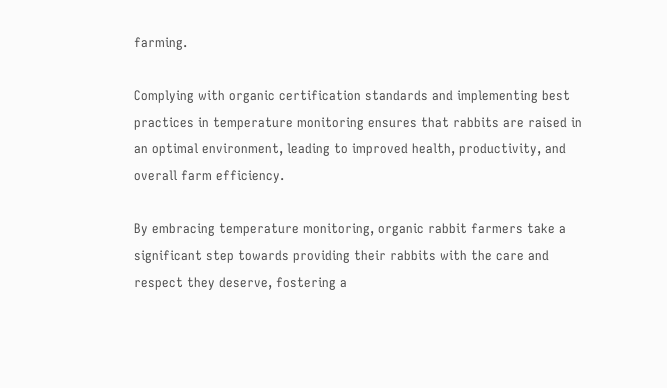farming.

Complying with organic certification standards and implementing best practices in temperature monitoring ensures that rabbits are raised in an optimal environment, leading to improved health, productivity, and overall farm efficiency.

By embracing temperature monitoring, organic rabbit farmers take a significant step towards providing their rabbits with the care and respect they deserve, fostering a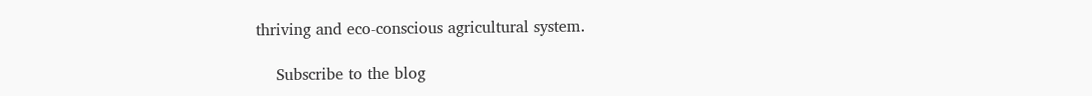thriving and eco-conscious agricultural system.

    Subscribe to the blog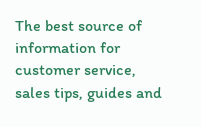The best source of information for customer service, sales tips, guides and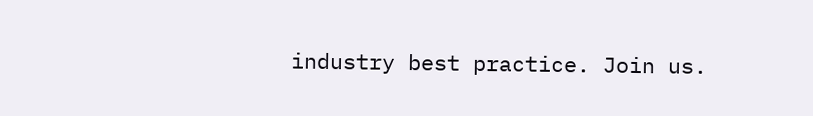industry best practice. Join us.